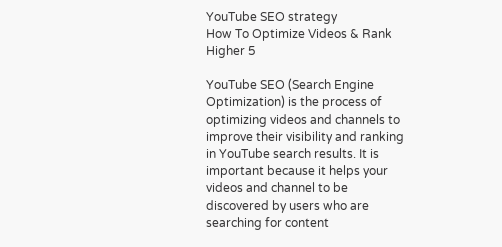YouTube SEO strategy
How To Optimize Videos & Rank Higher 5

YouTube SEO (Search Engine Optimization) is the process of optimizing videos and channels to improve their visibility and ranking in YouTube search results. It is important because it helps your videos and channel to be discovered by users who are searching for content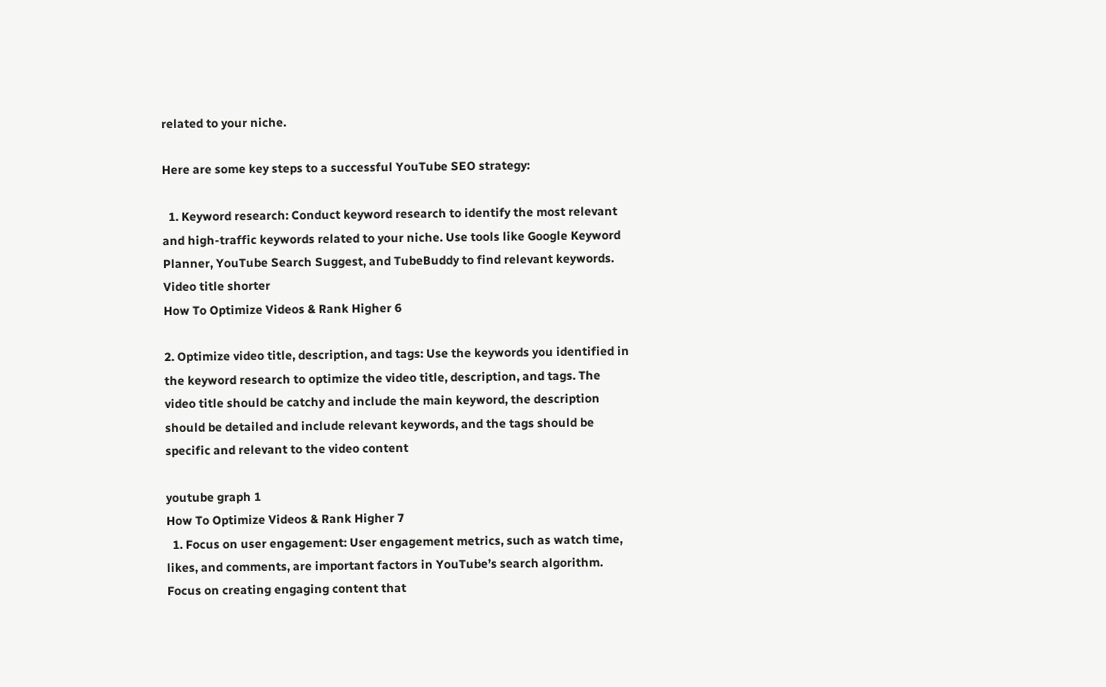related to your niche.

Here are some key steps to a successful YouTube SEO strategy:

  1. Keyword research: Conduct keyword research to identify the most relevant and high-traffic keywords related to your niche. Use tools like Google Keyword Planner, YouTube Search Suggest, and TubeBuddy to find relevant keywords.
Video title shorter
How To Optimize Videos & Rank Higher 6

2. Optimize video title, description, and tags: Use the keywords you identified in the keyword research to optimize the video title, description, and tags. The video title should be catchy and include the main keyword, the description should be detailed and include relevant keywords, and the tags should be specific and relevant to the video content

youtube graph 1
How To Optimize Videos & Rank Higher 7
  1. Focus on user engagement: User engagement metrics, such as watch time, likes, and comments, are important factors in YouTube’s search algorithm. Focus on creating engaging content that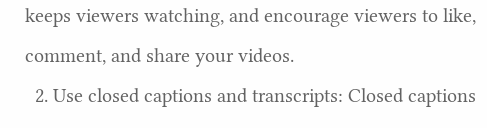keeps viewers watching, and encourage viewers to like, comment, and share your videos.
  2. Use closed captions and transcripts: Closed captions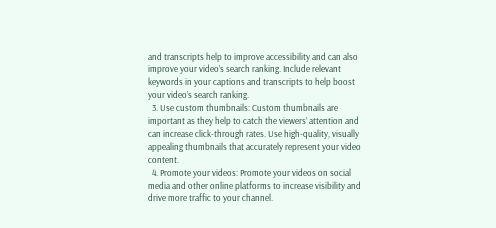and transcripts help to improve accessibility and can also improve your video’s search ranking. Include relevant keywords in your captions and transcripts to help boost your video’s search ranking.
  3. Use custom thumbnails: Custom thumbnails are important as they help to catch the viewers’ attention and can increase click-through rates. Use high-quality, visually appealing thumbnails that accurately represent your video content.
  4. Promote your videos: Promote your videos on social media and other online platforms to increase visibility and drive more traffic to your channel.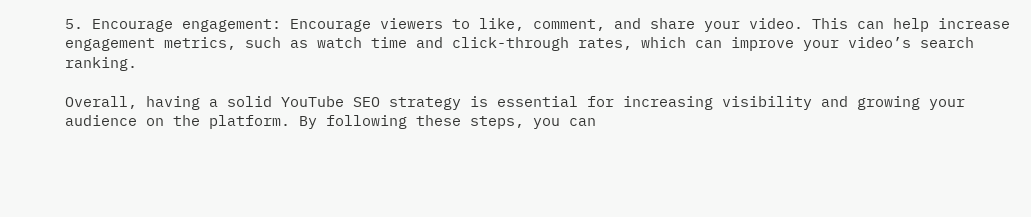5. Encourage engagement: Encourage viewers to like, comment, and share your video. This can help increase engagement metrics, such as watch time and click-through rates, which can improve your video’s search ranking.

Overall, having a solid YouTube SEO strategy is essential for increasing visibility and growing your audience on the platform. By following these steps, you can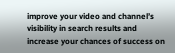improve your video and channel’s visibility in search results and increase your chances of success on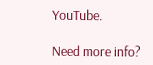YouTube.

Need more info?